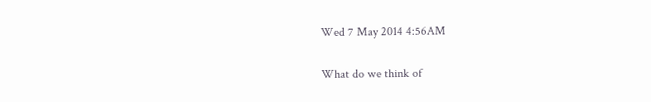Wed 7 May 2014 4:56AM

What do we think of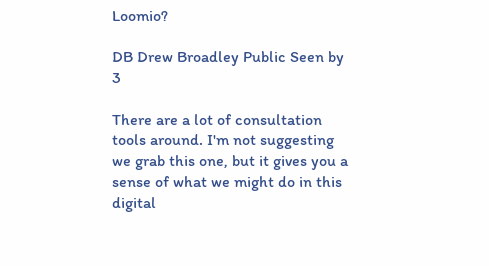Loomio?

DB Drew Broadley Public Seen by 3

There are a lot of consultation tools around. I'm not suggesting we grab this one, but it gives you a sense of what we might do in this digital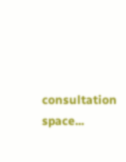consultation space...